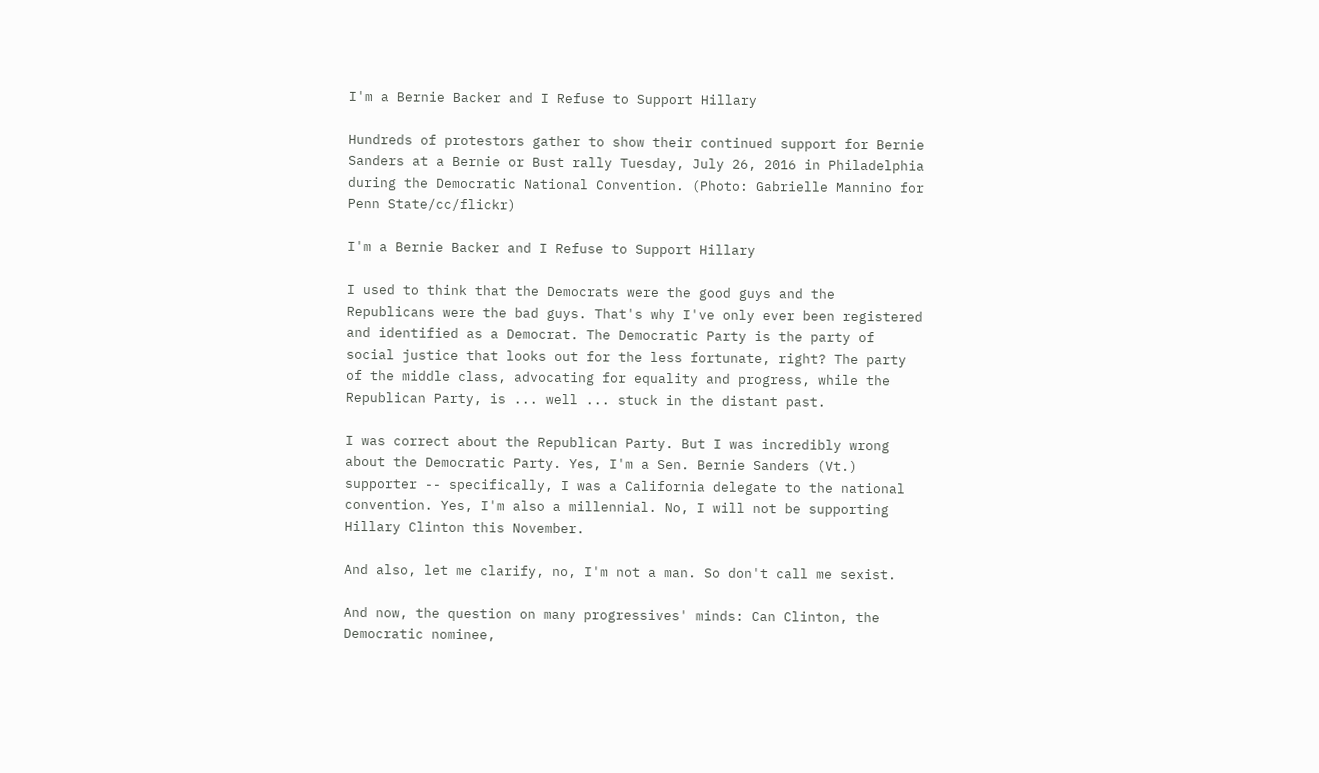I'm a Bernie Backer and I Refuse to Support Hillary

Hundreds of protestors gather to show their continued support for Bernie Sanders at a Bernie or Bust rally Tuesday, July 26, 2016 in Philadelphia during the Democratic National Convention. (Photo: Gabrielle Mannino for Penn State/cc/flickr)

I'm a Bernie Backer and I Refuse to Support Hillary

I used to think that the Democrats were the good guys and the Republicans were the bad guys. That's why I've only ever been registered and identified as a Democrat. The Democratic Party is the party of social justice that looks out for the less fortunate, right? The party of the middle class, advocating for equality and progress, while the Republican Party, is ... well ... stuck in the distant past.

I was correct about the Republican Party. But I was incredibly wrong about the Democratic Party. Yes, I'm a Sen. Bernie Sanders (Vt.) supporter -- specifically, I was a California delegate to the national convention. Yes, I'm also a millennial. No, I will not be supporting Hillary Clinton this November.

And also, let me clarify, no, I'm not a man. So don't call me sexist.

And now, the question on many progressives' minds: Can Clinton, the Democratic nominee,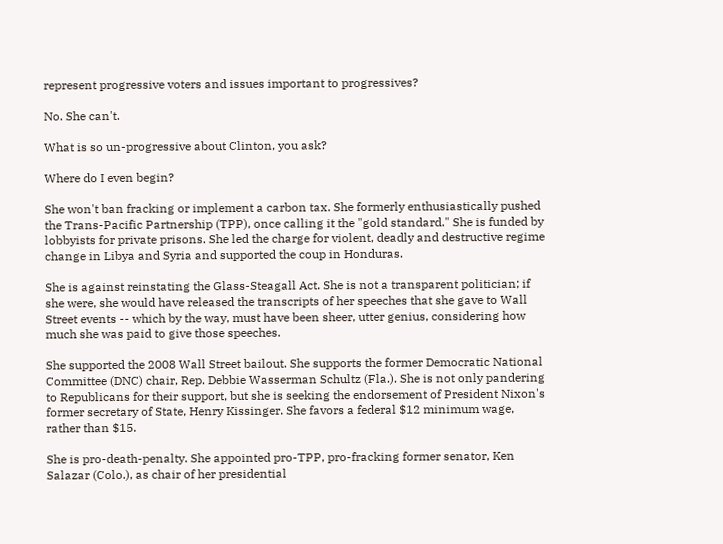represent progressive voters and issues important to progressives?

No. She can't.

What is so un-progressive about Clinton, you ask?

Where do I even begin?

She won't ban fracking or implement a carbon tax. She formerly enthusiastically pushed the Trans-Pacific Partnership (TPP), once calling it the "gold standard." She is funded by lobbyists for private prisons. She led the charge for violent, deadly and destructive regime change in Libya and Syria and supported the coup in Honduras.

She is against reinstating the Glass-Steagall Act. She is not a transparent politician; if she were, she would have released the transcripts of her speeches that she gave to Wall Street events -- which by the way, must have been sheer, utter genius, considering how much she was paid to give those speeches.

She supported the 2008 Wall Street bailout. She supports the former Democratic National Committee (DNC) chair, Rep. Debbie Wasserman Schultz (Fla.). She is not only pandering to Republicans for their support, but she is seeking the endorsement of President Nixon's former secretary of State, Henry Kissinger. She favors a federal $12 minimum wage, rather than $15.

She is pro-death-penalty. She appointed pro-TPP, pro-fracking former senator, Ken Salazar (Colo.), as chair of her presidential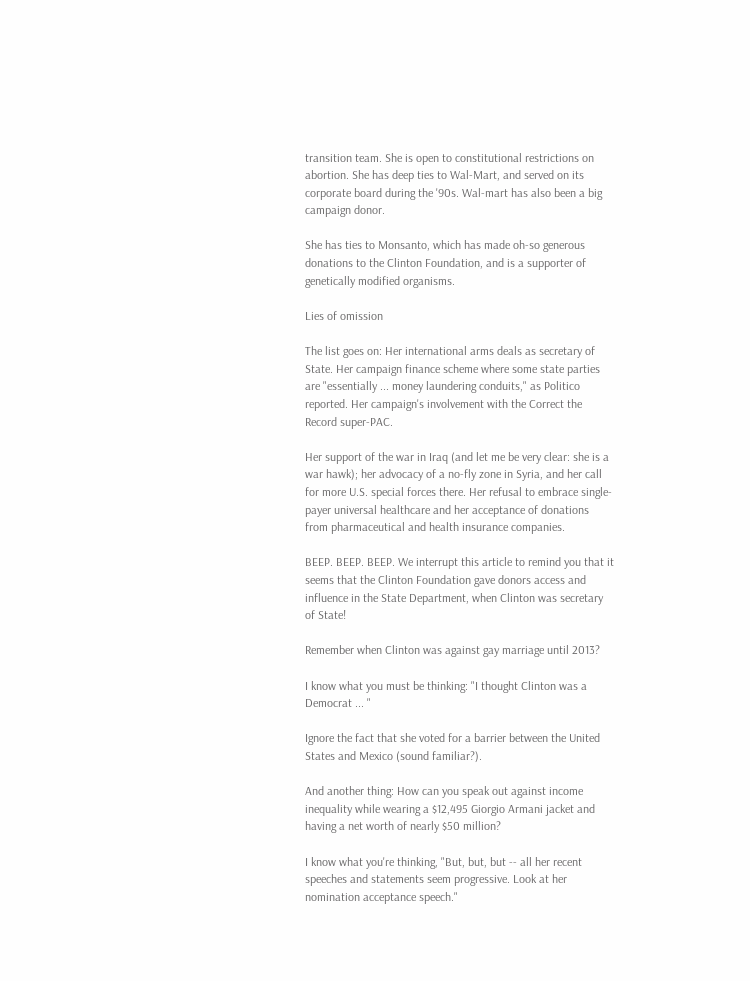transition team. She is open to constitutional restrictions on abortion. She has deep ties to Wal-Mart, and served on its corporate board during the '90s. Wal-mart has also been a big campaign donor.

She has ties to Monsanto, which has made oh-so generous donations to the Clinton Foundation, and is a supporter of genetically modified organisms.

Lies of omission

The list goes on: Her international arms deals as secretary of State. Her campaign finance scheme where some state parties are "essentially ... money laundering conduits," as Politico reported. Her campaign's involvement with the Correct the Record super-PAC.

Her support of the war in Iraq (and let me be very clear: she is a war hawk); her advocacy of a no-fly zone in Syria, and her call for more U.S. special forces there. Her refusal to embrace single-payer universal healthcare and her acceptance of donations from pharmaceutical and health insurance companies.

BEEP. BEEP. BEEP. We interrupt this article to remind you that it seems that the Clinton Foundation gave donors access and influence in the State Department, when Clinton was secretary of State!

Remember when Clinton was against gay marriage until 2013?

I know what you must be thinking: "I thought Clinton was a Democrat ... "

Ignore the fact that she voted for a barrier between the United States and Mexico (sound familiar?).

And another thing: How can you speak out against income inequality while wearing a $12,495 Giorgio Armani jacket and having a net worth of nearly $50 million?

I know what you're thinking, "But, but, but -- all her recent speeches and statements seem progressive. Look at her nomination acceptance speech."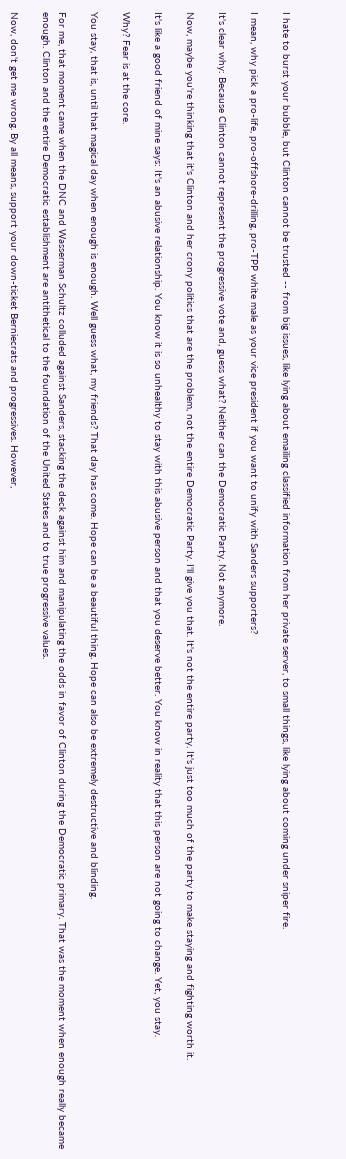I hate to burst your bubble, but Clinton cannot be trusted -- from big issues, like lying about emailing classified information from her private server, to small things, like lying about coming under sniper fire.

I mean, why pick a pro-life, pro-offshore-drilling, pro-TPP white male as your vice president if you want to unify with Sanders supporters?

It's clear why: Because Clinton cannot represent the progressive vote and, guess what? Neither can the Democratic Party. Not anymore.

Now, maybe you're thinking that it's Clinton and her crony politics that are the problem, not the entire Democratic Party. I'll give you that. It's not the entire party. It's just too much of the party to make staying and fighting worth it.

It's like a good friend of mine says: It's an abusive relationship. You know it is so unhealthy to stay with this abusive person and that you deserve better. You know in reality that this person are not going to change. Yet, you stay.

Why? Fear is at the core.

You stay, that is, until that magical day when enough is enough. Well guess what, my friends? That day has come. Hope can be a beautiful thing. Hope can also be extremely destructive and blinding.

For me, that moment came when the DNC and Wasserman Schultz colluded against Sanders, stacking the deck against him and manipulating the odds in favor of Clinton during the Democratic primary. That was the moment when enough really became enough. Clinton and the entire Democratic establishment are antithetical to the foundation of the United States and to true progressive values.

Now, don't get me wrong. By all means, support your down-ticket Berniecrats and progressives. However,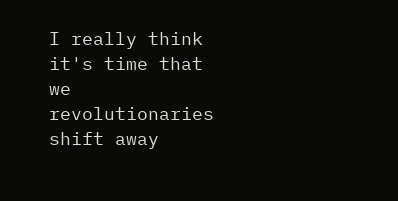I really think it's time that we revolutionaries shift away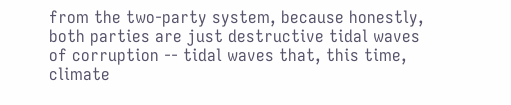from the two-party system, because honestly, both parties are just destructive tidal waves of corruption -- tidal waves that, this time, climate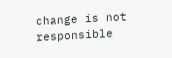change is not responsible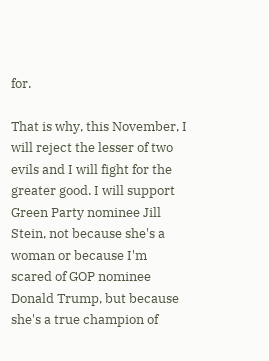for.

That is why, this November, I will reject the lesser of two evils and I will fight for the greater good. I will support Green Party nominee Jill Stein, not because she's a woman or because I'm scared of GOP nominee Donald Trump, but because she's a true champion of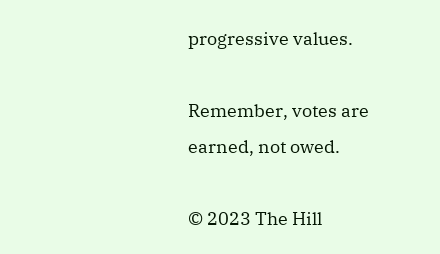progressive values.

Remember, votes are earned, not owed.

© 2023 The Hill